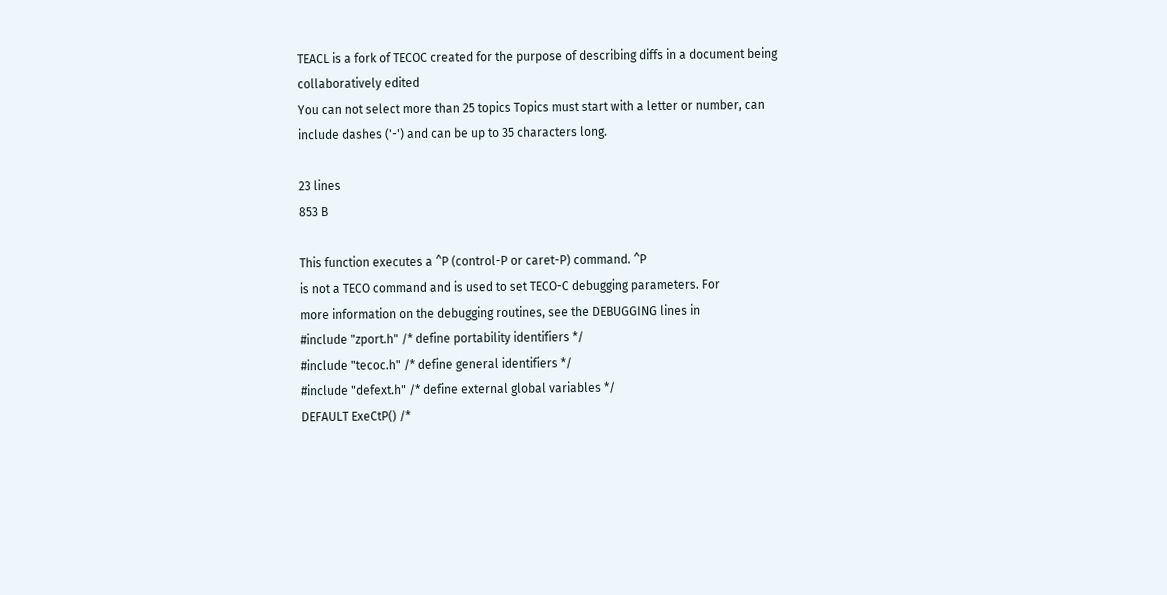TEACL is a fork of TECOC created for the purpose of describing diffs in a document being collaboratively edited
You can not select more than 25 topics Topics must start with a letter or number, can include dashes ('-') and can be up to 35 characters long.

23 lines
853 B

This function executes a ^P (control-P or caret-P) command. ^P
is not a TECO command and is used to set TECO-C debugging parameters. For
more information on the debugging routines, see the DEBUGGING lines in
#include "zport.h" /* define portability identifiers */
#include "tecoc.h" /* define general identifiers */
#include "defext.h" /* define external global variables */
DEFAULT ExeCtP() /*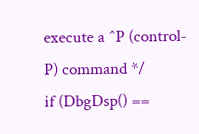execute a ^P (control-P) command */
if (DbgDsp() ==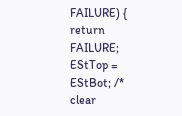FAILURE) {
return FAILURE;
EStTop = EStBot; /* clear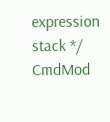expression stack */
CmdMod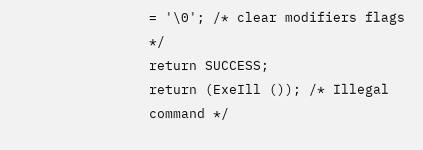= '\0'; /* clear modifiers flags */
return SUCCESS;
return (ExeIll ()); /* Illegal command */